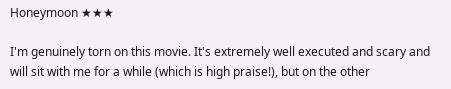Honeymoon ★★★

I'm genuinely torn on this movie. It's extremely well executed and scary and will sit with me for a while (which is high praise!), but on the other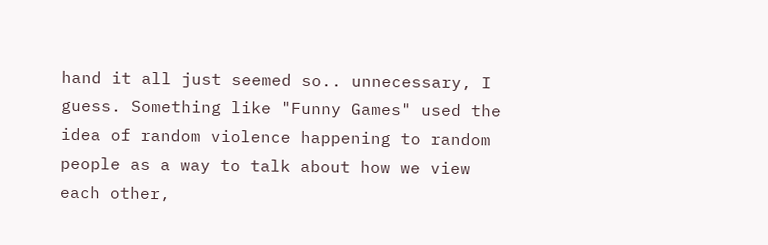hand it all just seemed so.. unnecessary, I guess. Something like "Funny Games" used the idea of random violence happening to random people as a way to talk about how we view each other,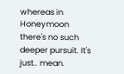whereas in Honeymoon there's no such deeper pursuit. It's just.. mean.